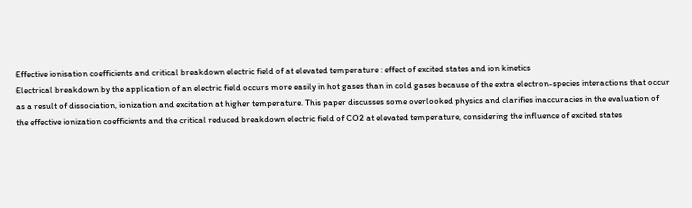Effective ionisation coefficients and critical breakdown electric field of at elevated temperature : effect of excited states and ion kinetics
Electrical breakdown by the application of an electric field occurs more easily in hot gases than in cold gases because of the extra electron-species interactions that occur as a result of dissociation, ionization and excitation at higher temperature. This paper discusses some overlooked physics and clarifies inaccuracies in the evaluation of the effective ionization coefficients and the critical reduced breakdown electric field of CO2 at elevated temperature, considering the influence of excited states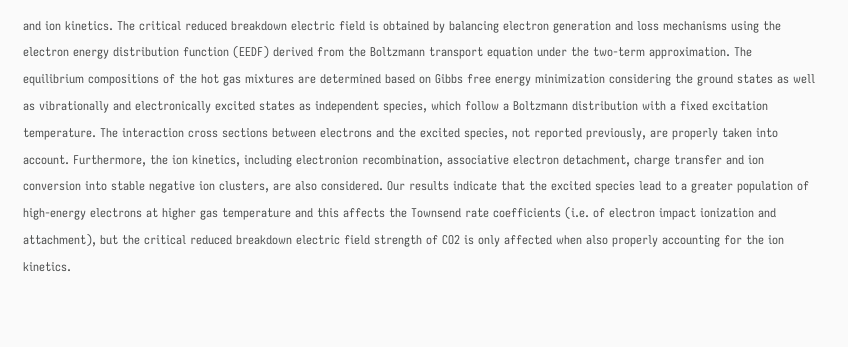and ion kinetics. The critical reduced breakdown electric field is obtained by balancing electron generation and loss mechanisms using the electron energy distribution function (EEDF) derived from the Boltzmann transport equation under the two-term approximation. The equilibrium compositions of the hot gas mixtures are determined based on Gibbs free energy minimization considering the ground states as well as vibrationally and electronically excited states as independent species, which follow a Boltzmann distribution with a fixed excitation temperature. The interaction cross sections between electrons and the excited species, not reported previously, are properly taken into account. Furthermore, the ion kinetics, including electronion recombination, associative electron detachment, charge transfer and ion conversion into stable negative ion clusters, are also considered. Our results indicate that the excited species lead to a greater population of high-energy electrons at higher gas temperature and this affects the Townsend rate coefficients (i.e. of electron impact ionization and attachment), but the critical reduced breakdown electric field strength of CO2 is only affected when also properly accounting for the ion kinetics.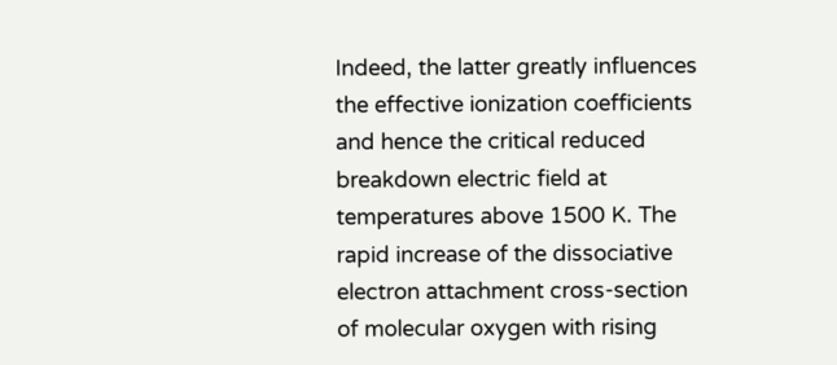Indeed, the latter greatly influences the effective ionization coefficients and hence the critical reduced breakdown electric field at temperatures above 1500 K. The rapid increase of the dissociative electron attachment cross-section of molecular oxygen with rising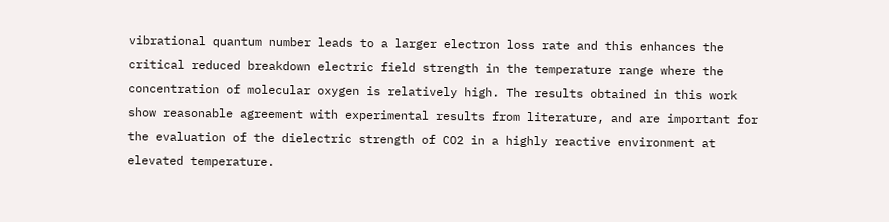vibrational quantum number leads to a larger electron loss rate and this enhances the critical reduced breakdown electric field strength in the temperature range where the concentration of molecular oxygen is relatively high. The results obtained in this work show reasonable agreement with experimental results from literature, and are important for the evaluation of the dielectric strength of CO2 in a highly reactive environment at elevated temperature.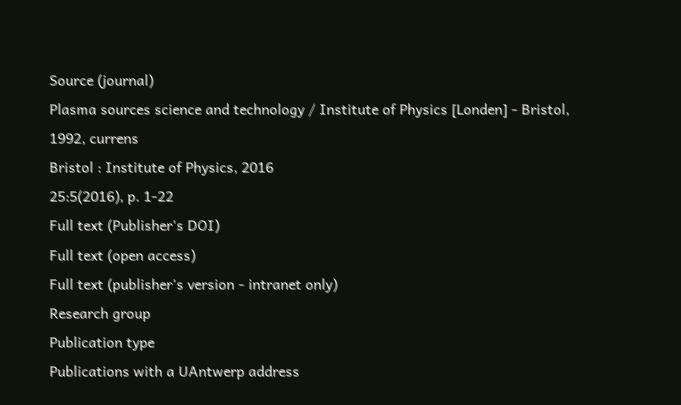Source (journal)
Plasma sources science and technology / Institute of Physics [Londen] - Bristol, 1992, currens
Bristol : Institute of Physics, 2016
25:5(2016), p. 1-22
Full text (Publisher's DOI)
Full text (open access)
Full text (publisher's version - intranet only)
Research group
Publication type
Publications with a UAntwerp address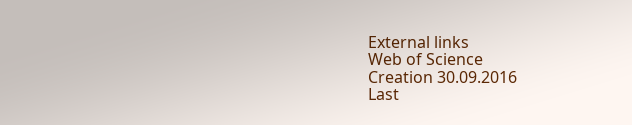External links
Web of Science
Creation 30.09.2016
Last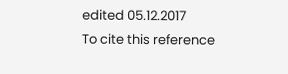edited 05.12.2017
To cite this reference